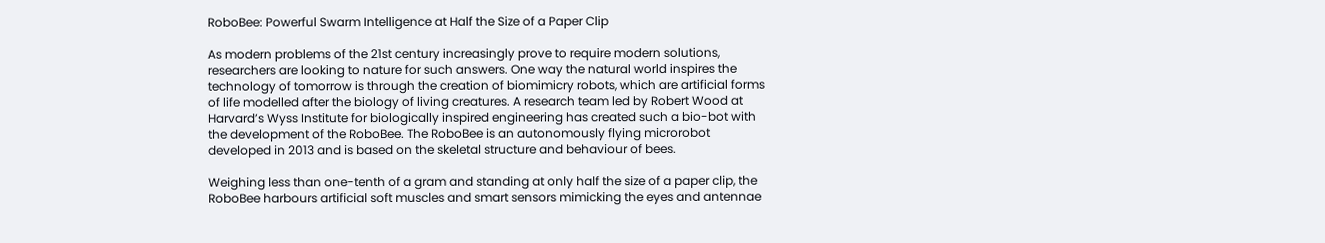RoboBee: Powerful Swarm Intelligence at Half the Size of a Paper Clip

As modern problems of the 21st century increasingly prove to require modern solutions, researchers are looking to nature for such answers. One way the natural world inspires the technology of tomorrow is through the creation of biomimicry robots, which are artificial forms of life modelled after the biology of living creatures. A research team led by Robert Wood at Harvard’s Wyss Institute for biologically inspired engineering has created such a bio-bot with the development of the RoboBee. The RoboBee is an autonomously flying microrobot developed in 2013 and is based on the skeletal structure and behaviour of bees.

Weighing less than one-tenth of a gram and standing at only half the size of a paper clip, the RoboBee harbours artificial soft muscles and smart sensors mimicking the eyes and antennae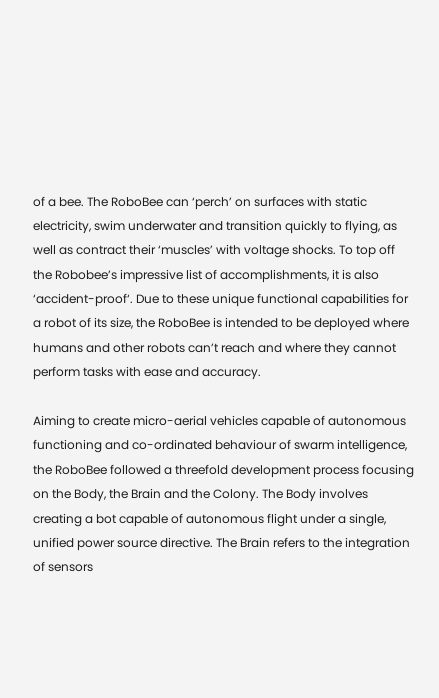of a bee. The RoboBee can ‘perch’ on surfaces with static electricity, swim underwater and transition quickly to flying, as well as contract their ‘muscles’ with voltage shocks. To top off the Robobee’s impressive list of accomplishments, it is also ‘accident-proof‘. Due to these unique functional capabilities for a robot of its size, the RoboBee is intended to be deployed where humans and other robots can’t reach and where they cannot perform tasks with ease and accuracy.

Aiming to create micro-aerial vehicles capable of autonomous functioning and co-ordinated behaviour of swarm intelligence, the RoboBee followed a threefold development process focusing on the Body, the Brain and the Colony. The Body involves creating a bot capable of autonomous flight under a single, unified power source directive. The Brain refers to the integration of sensors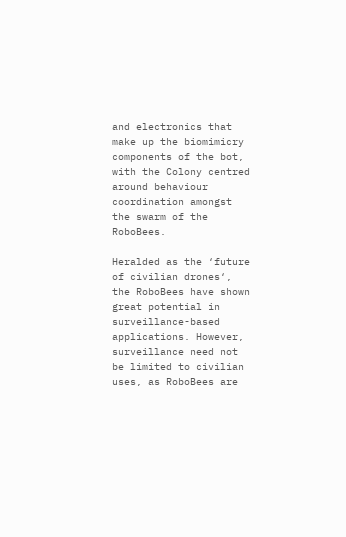and electronics that make up the biomimicry components of the bot, with the Colony centred around behaviour coordination amongst the swarm of the RoboBees.

Heralded as the ‘future of civilian drones‘, the RoboBees have shown great potential in surveillance-based applications. However, surveillance need not be limited to civilian uses, as RoboBees are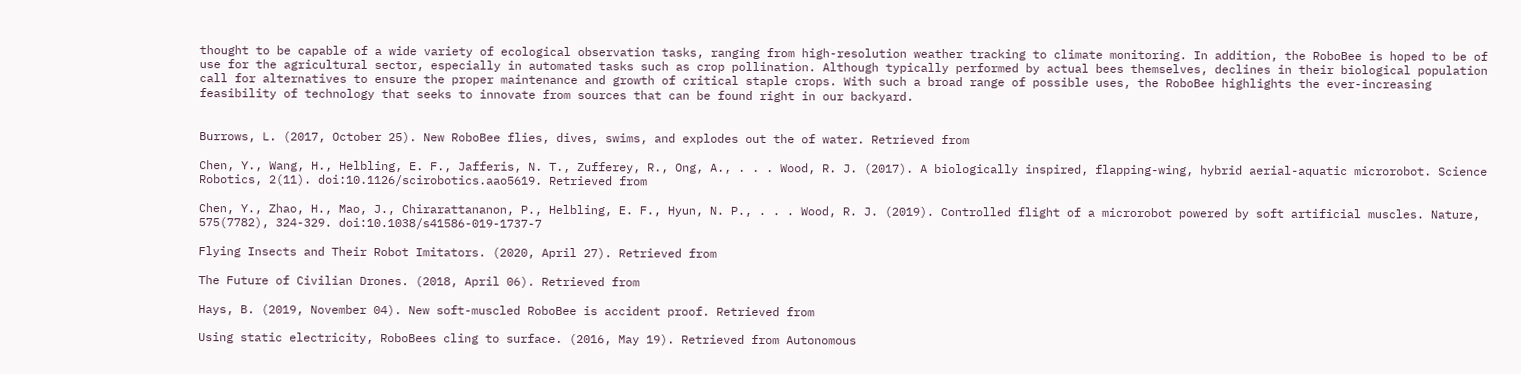thought to be capable of a wide variety of ecological observation tasks, ranging from high-resolution weather tracking to climate monitoring. In addition, the RoboBee is hoped to be of use for the agricultural sector, especially in automated tasks such as crop pollination. Although typically performed by actual bees themselves, declines in their biological population call for alternatives to ensure the proper maintenance and growth of critical staple crops. With such a broad range of possible uses, the RoboBee highlights the ever-increasing feasibility of technology that seeks to innovate from sources that can be found right in our backyard.


Burrows, L. (2017, October 25). New RoboBee flies, dives, swims, and explodes out the of water. Retrieved from

Chen, Y., Wang, H., Helbling, E. F., Jafferis, N. T., Zufferey, R., Ong, A., . . . Wood, R. J. (2017). A biologically inspired, flapping-wing, hybrid aerial-aquatic microrobot. Science Robotics, 2(11). doi:10.1126/scirobotics.aao5619. Retrieved from

Chen, Y., Zhao, H., Mao, J., Chirarattananon, P., Helbling, E. F., Hyun, N. P., . . . Wood, R. J. (2019). Controlled flight of a microrobot powered by soft artificial muscles. Nature, 575(7782), 324-329. doi:10.1038/s41586-019-1737-7

Flying Insects and Their Robot Imitators. (2020, April 27). Retrieved from

The Future of Civilian Drones. (2018, April 06). Retrieved from

Hays, B. (2019, November 04). New soft-muscled RoboBee is accident proof. Retrieved from

Using static electricity, RoboBees cling to surface. (2016, May 19). Retrieved from Autonomous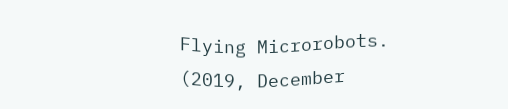Flying Microrobots. (2019, December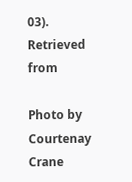03). Retrieved from

Photo by Courtenay Crane